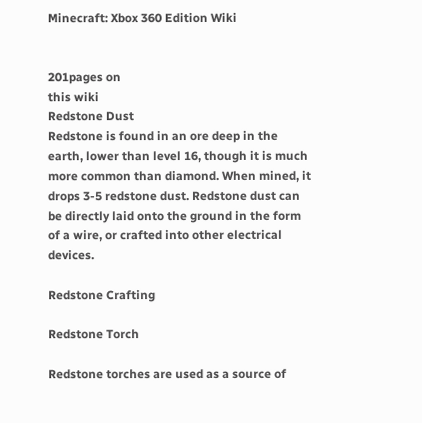Minecraft: Xbox 360 Edition Wiki


201pages on
this wiki
Redstone Dust
Redstone is found in an ore deep in the earth, lower than level 16, though it is much more common than diamond. When mined, it drops 3-5 redstone dust. Redstone dust can be directly laid onto the ground in the form of a wire, or crafted into other electrical devices.

Redstone Crafting

Redstone Torch

Redstone torches are used as a source of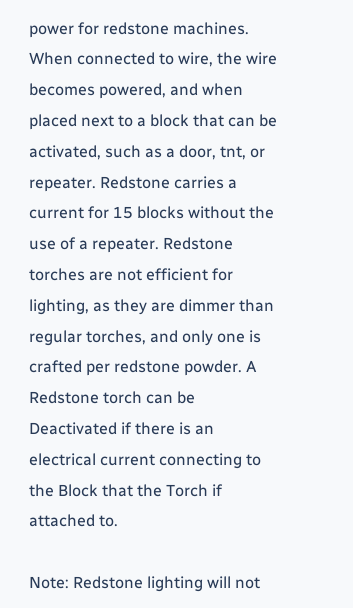power for redstone machines. When connected to wire, the wire becomes powered, and when placed next to a block that can be activated, such as a door, tnt, or repeater. Redstone carries a current for 15 blocks without the use of a repeater. Redstone torches are not efficient for lighting, as they are dimmer than regular torches, and only one is crafted per redstone powder. A Redstone torch can be Deactivated if there is an electrical current connecting to the Block that the Torch if attached to.

Note: Redstone lighting will not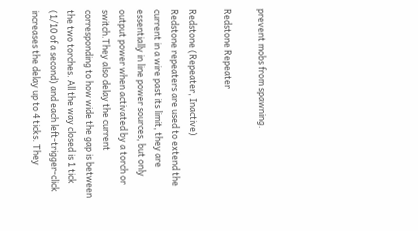prevent mobs from spawning.

Redstone Repeater

Redstone (Repeater, Inactive)
Redstone repeaters are used to extend the current in a wire past its limit, they are essentially in line power sources, but only output power when activated by a torch or switch.They also delay the current corresponding to how wide the gap is between the two torches. All the way closed is 1 tick (1/10 of a second) and each left-trigger-click increases the delay up to 4 ticks. They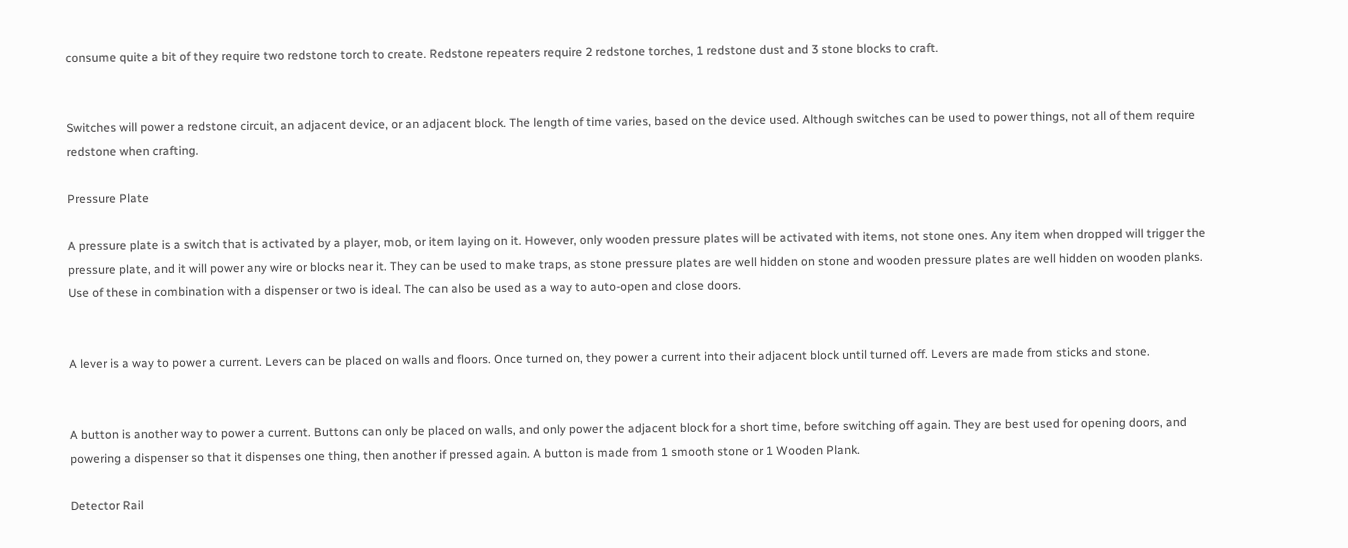consume quite a bit of they require two redstone torch to create. Redstone repeaters require 2 redstone torches, 1 redstone dust and 3 stone blocks to craft.


Switches will power a redstone circuit, an adjacent device, or an adjacent block. The length of time varies, based on the device used. Although switches can be used to power things, not all of them require redstone when crafting.

Pressure Plate

A pressure plate is a switch that is activated by a player, mob, or item laying on it. However, only wooden pressure plates will be activated with items, not stone ones. Any item when dropped will trigger the pressure plate, and it will power any wire or blocks near it. They can be used to make traps, as stone pressure plates are well hidden on stone and wooden pressure plates are well hidden on wooden planks. Use of these in combination with a dispenser or two is ideal. The can also be used as a way to auto-open and close doors.


A lever is a way to power a current. Levers can be placed on walls and floors. Once turned on, they power a current into their adjacent block until turned off. Levers are made from sticks and stone.


A button is another way to power a current. Buttons can only be placed on walls, and only power the adjacent block for a short time, before switching off again. They are best used for opening doors, and powering a dispenser so that it dispenses one thing, then another if pressed again. A button is made from 1 smooth stone or 1 Wooden Plank.

Detector Rail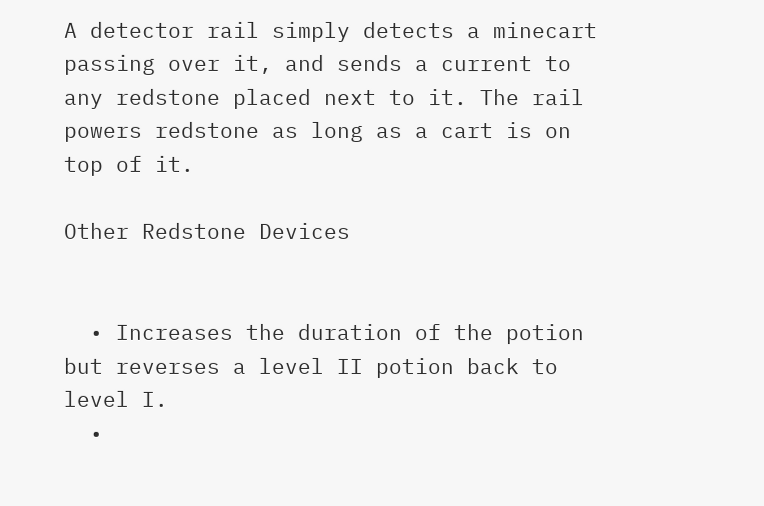A detector rail simply detects a minecart passing over it, and sends a current to any redstone placed next to it. The rail powers redstone as long as a cart is on top of it.

Other Redstone Devices


  • Increases the duration of the potion but reverses a level II potion back to level I.
  •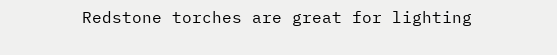Redstone torches are great for lighting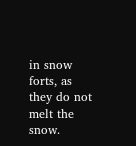in snow forts, as they do not melt the snow.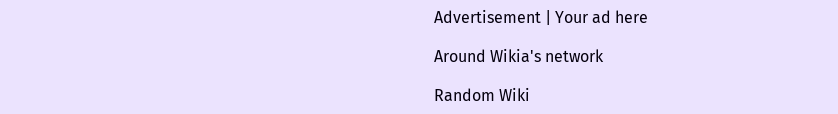Advertisement | Your ad here

Around Wikia's network

Random Wiki